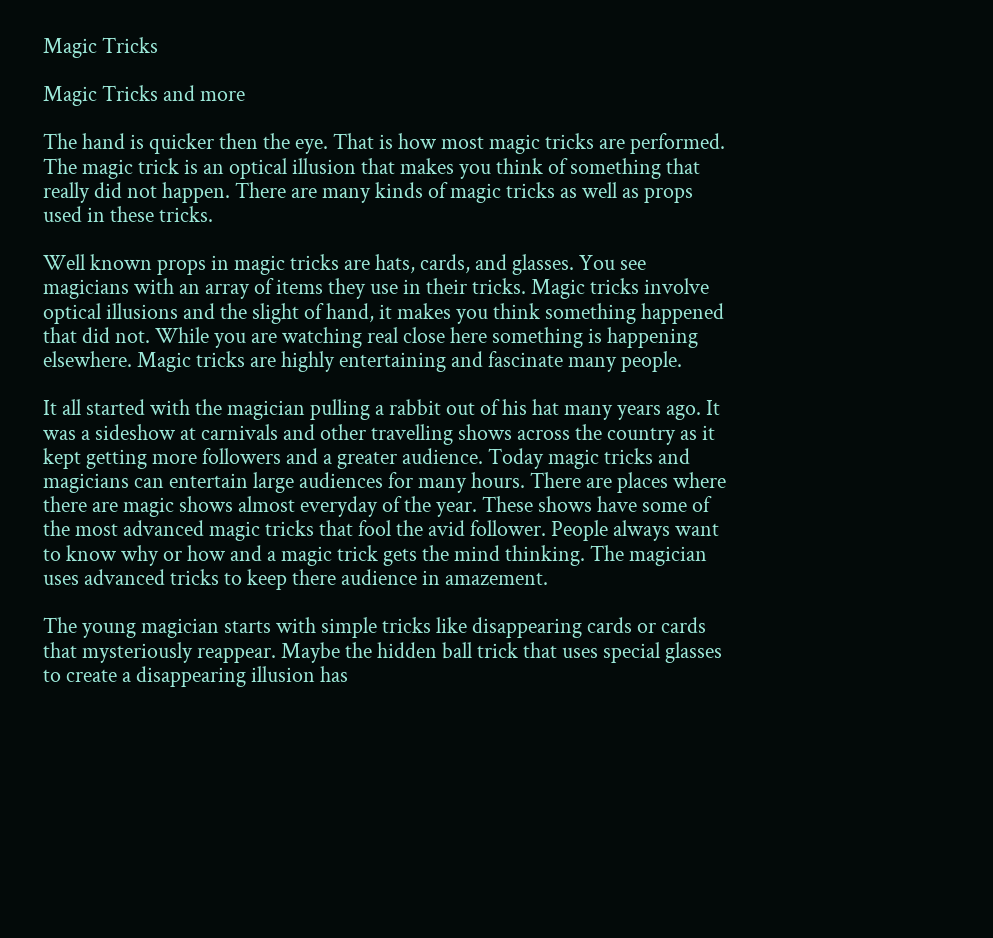Magic Tricks

Magic Tricks and more

The hand is quicker then the eye. That is how most magic tricks are performed. The magic trick is an optical illusion that makes you think of something that really did not happen. There are many kinds of magic tricks as well as props used in these tricks.

Well known props in magic tricks are hats, cards, and glasses. You see magicians with an array of items they use in their tricks. Magic tricks involve optical illusions and the slight of hand, it makes you think something happened that did not. While you are watching real close here something is happening elsewhere. Magic tricks are highly entertaining and fascinate many people.

It all started with the magician pulling a rabbit out of his hat many years ago. It was a sideshow at carnivals and other travelling shows across the country as it kept getting more followers and a greater audience. Today magic tricks and magicians can entertain large audiences for many hours. There are places where there are magic shows almost everyday of the year. These shows have some of the most advanced magic tricks that fool the avid follower. People always want to know why or how and a magic trick gets the mind thinking. The magician uses advanced tricks to keep there audience in amazement.

The young magician starts with simple tricks like disappearing cards or cards that mysteriously reappear. Maybe the hidden ball trick that uses special glasses to create a disappearing illusion has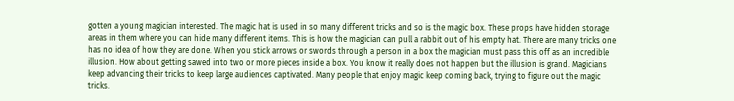gotten a young magician interested. The magic hat is used in so many different tricks and so is the magic box. These props have hidden storage areas in them where you can hide many different items. This is how the magician can pull a rabbit out of his empty hat. There are many tricks one has no idea of how they are done. When you stick arrows or swords through a person in a box the magician must pass this off as an incredible illusion. How about getting sawed into two or more pieces inside a box. You know it really does not happen but the illusion is grand. Magicians keep advancing their tricks to keep large audiences captivated. Many people that enjoy magic keep coming back, trying to figure out the magic tricks.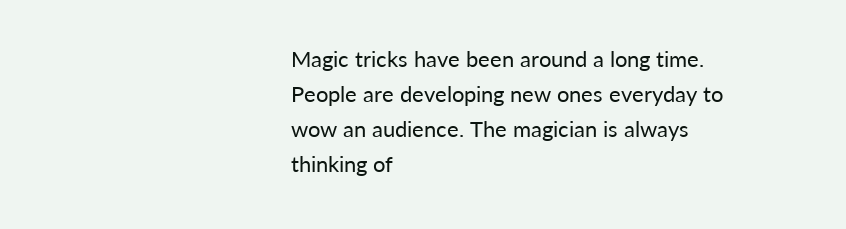Magic tricks have been around a long time. People are developing new ones everyday to wow an audience. The magician is always thinking of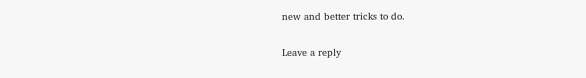new and better tricks to do.

Leave a reply